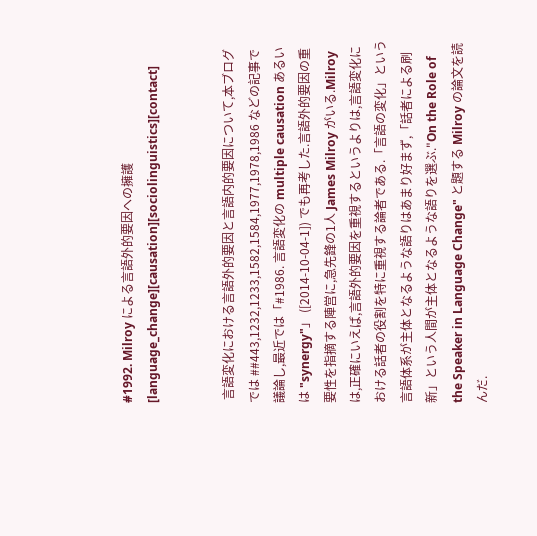#1992. Milroy による言語外的要因への擁護[language_change][causation][sociolinguistics][contact]


 言語変化における言語外的要因と言語内的要因について,本ブログでは ##443,1232,1233,1582,1584,1977,1978,1986 などの記事で議論し,最近では「#1986. 言語変化の multiple causation あるいは "synergy"」 ([2014-10-04-1]) でも再考した.言語外的要因の重要性を指摘する陣営に,急先鋒の1人 James Milroy がいる.Milroy は,正確にいえば,言語外的要因を重視するというよりは,言語変化における話者の役割を特に重視する論者である.「言語の変化」という言語体系が主体となるような語りはあまり好まず,「話者による刷新」という人間が主体となるような語りを選ぶ."On the Role of the Speaker in Language Change" と題する Milroy の論文を読んだ.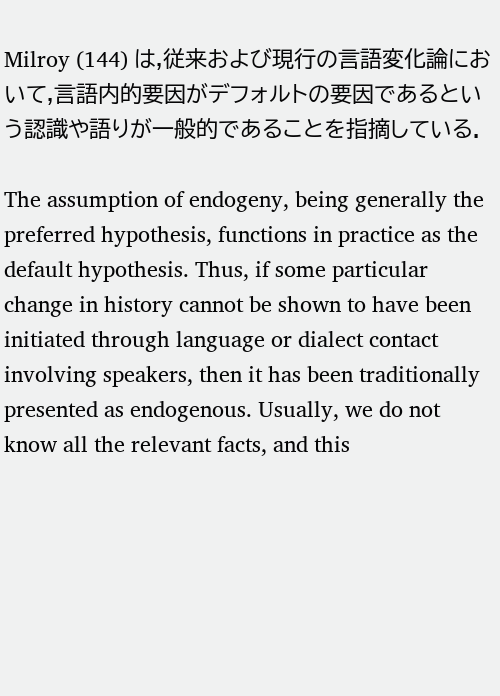Milroy (144) は,従来および現行の言語変化論において,言語内的要因がデフォルトの要因であるという認識や語りが一般的であることを指摘している.

The assumption of endogeny, being generally the preferred hypothesis, functions in practice as the default hypothesis. Thus, if some particular change in history cannot be shown to have been initiated through language or dialect contact involving speakers, then it has been traditionally presented as endogenous. Usually, we do not know all the relevant facts, and this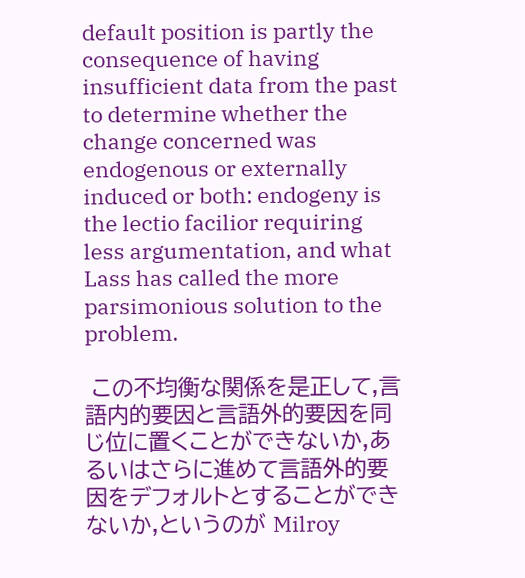default position is partly the consequence of having insufficient data from the past to determine whether the change concerned was endogenous or externally induced or both: endogeny is the lectio facilior requiring less argumentation, and what Lass has called the more parsimonious solution to the problem.

 この不均衡な関係を是正して,言語内的要因と言語外的要因を同じ位に置くことができないか,あるいはさらに進めて言語外的要因をデフォルトとすることができないか,というのが Milroy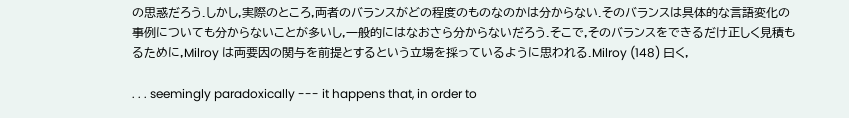の思惑だろう.しかし,実際のところ,両者のバランスがどの程度のものなのかは分からない.そのバランスは具体的な言語変化の事例についても分からないことが多いし,一般的にはなおさら分からないだろう.そこで,そのバランスをできるだけ正しく見積もるために,Milroy は両要因の関与を前提とするという立場を採っているように思われる.Milroy (148) 曰く,

. . . seemingly paradoxically --- it happens that, in order to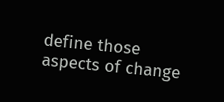define those aspects of change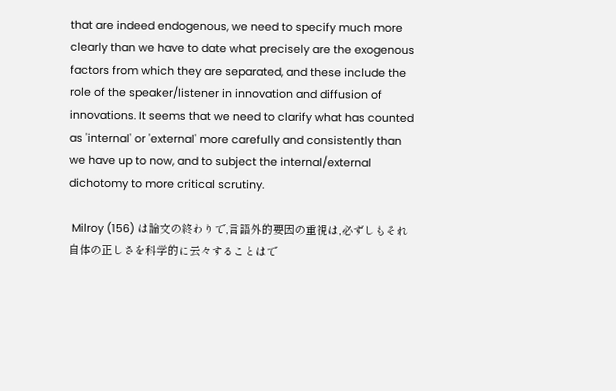that are indeed endogenous, we need to specify much more clearly than we have to date what precisely are the exogenous factors from which they are separated, and these include the role of the speaker/listener in innovation and diffusion of innovations. It seems that we need to clarify what has counted as 'internal' or 'external' more carefully and consistently than we have up to now, and to subject the internal/external dichotomy to more critical scrutiny.

 Milroy (156) は論文の終わりで,言語外的要因の重視は,必ずしもそれ自体の正しさを科学的に云々することはで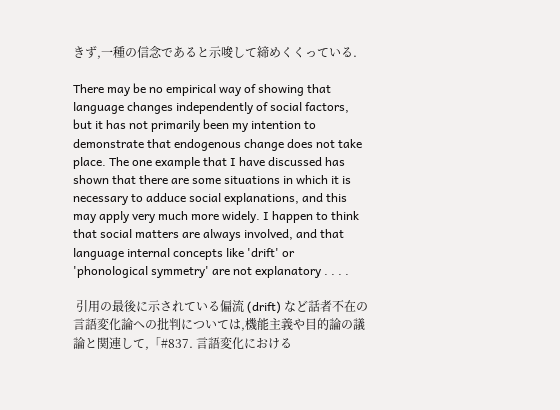きず,一種の信念であると示唆して締めくくっている.

There may be no empirical way of showing that language changes independently of social factors, but it has not primarily been my intention to demonstrate that endogenous change does not take place. The one example that I have discussed has shown that there are some situations in which it is necessary to adduce social explanations, and this may apply very much more widely. I happen to think that social matters are always involved, and that language internal concepts like 'drift' or 'phonological symmetry' are not explanatory . . . .

 引用の最後に示されている偏流 (drift) など話者不在の言語変化論への批判については,機能主義や目的論の議論と関連して,「#837. 言語変化における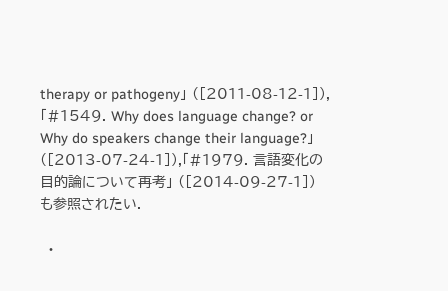therapy or pathogeny」 ([2011-08-12-1]),「#1549. Why does language change? or Why do speakers change their language?」 ([2013-07-24-1]),「#1979. 言語変化の目的論について再考」 ([2014-09-27-1]) も参照されたい.

 ・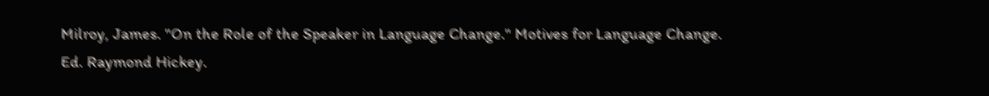Milroy, James. "On the Role of the Speaker in Language Change." Motives for Language Change. Ed. Raymond Hickey.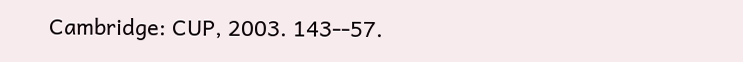Cambridge: CUP, 2003. 143--57.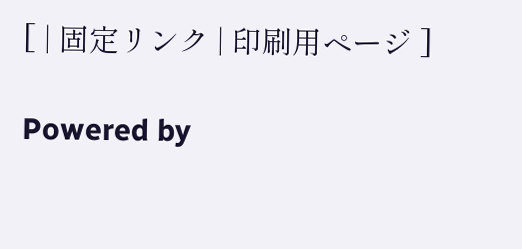[ | 固定リンク | 印刷用ページ ]

Powered by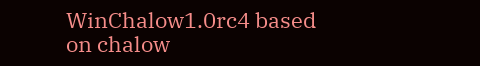WinChalow1.0rc4 based on chalow